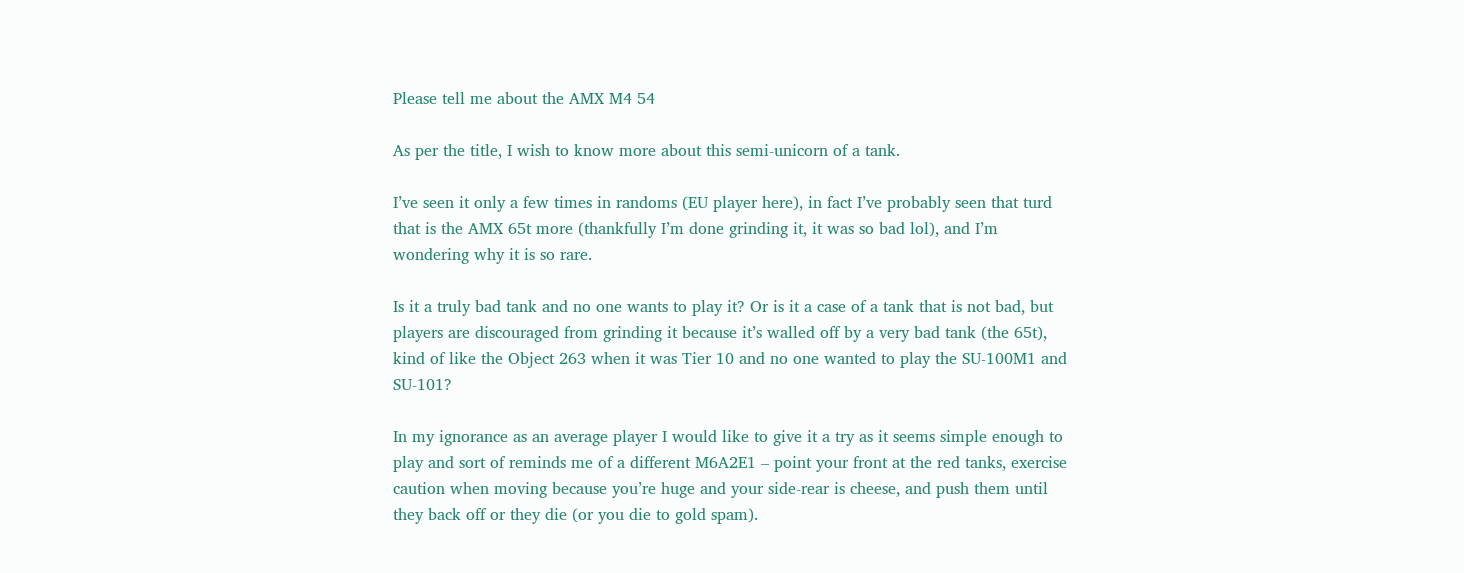Please tell me about the AMX M4 54

As per the title, I wish to know more about this semi-unicorn of a tank.

I’ve seen it only a few times in randoms (EU player here), in fact I’ve probably seen that turd that is the AMX 65t more (thankfully I’m done grinding it, it was so bad lol), and I’m wondering why it is so rare.

Is it a truly bad tank and no one wants to play it? Or is it a case of a tank that is not bad, but players are discouraged from grinding it because it’s walled off by a very bad tank (the 65t), kind of like the Object 263 when it was Tier 10 and no one wanted to play the SU-100M1 and SU-101?

In my ignorance as an average player I would like to give it a try as it seems simple enough to play and sort of reminds me of a different M6A2E1 – point your front at the red tanks, exercise caution when moving because you’re huge and your side-rear is cheese, and push them until they back off or they die (or you die to gold spam).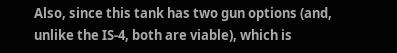Also, since this tank has two gun options (and, unlike the IS-4, both are viable), which is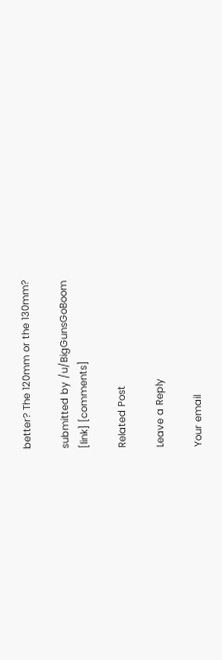better? The 120mm or the 130mm?

submitted by /u/BigGunsGoBoom
[link] [comments]

Related Post

Leave a Reply

Your email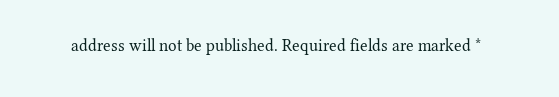address will not be published. Required fields are marked *